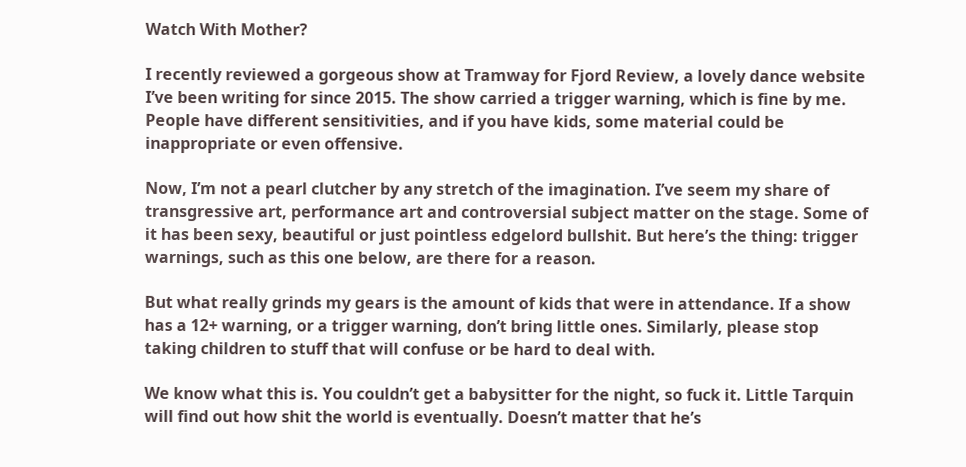Watch With Mother?

I recently reviewed a gorgeous show at Tramway for Fjord Review, a lovely dance website I’ve been writing for since 2015. The show carried a trigger warning, which is fine by me. People have different sensitivities, and if you have kids, some material could be inappropriate or even offensive.

Now, I’m not a pearl clutcher by any stretch of the imagination. I’ve seem my share of transgressive art, performance art and controversial subject matter on the stage. Some of it has been sexy, beautiful or just pointless edgelord bullshit. But here’s the thing: trigger warnings, such as this one below, are there for a reason.

But what really grinds my gears is the amount of kids that were in attendance. If a show has a 12+ warning, or a trigger warning, don’t bring little ones. Similarly, please stop taking children to stuff that will confuse or be hard to deal with.

We know what this is. You couldn’t get a babysitter for the night, so fuck it. Little Tarquin will find out how shit the world is eventually. Doesn’t matter that he’s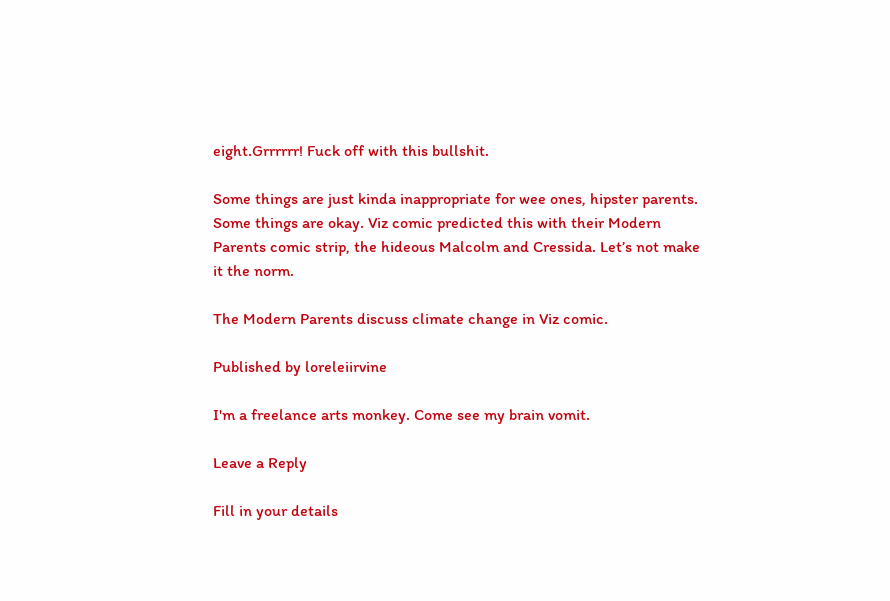eight.Grrrrrr! Fuck off with this bullshit.

Some things are just kinda inappropriate for wee ones, hipster parents. Some things are okay. Viz comic predicted this with their Modern Parents comic strip, the hideous Malcolm and Cressida. Let’s not make it the norm.

The Modern Parents discuss climate change in Viz comic.

Published by loreleiirvine

I'm a freelance arts monkey. Come see my brain vomit.

Leave a Reply

Fill in your details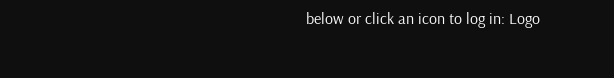below or click an icon to log in: Logo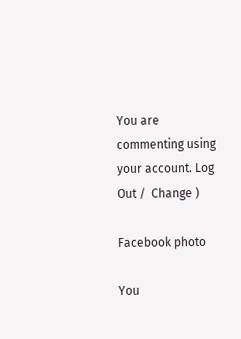You are commenting using your account. Log Out /  Change )

Facebook photo

You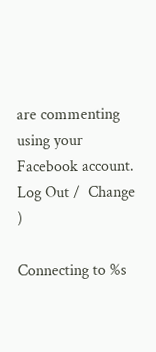are commenting using your Facebook account. Log Out /  Change )

Connecting to %s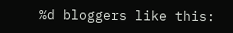%d bloggers like this: